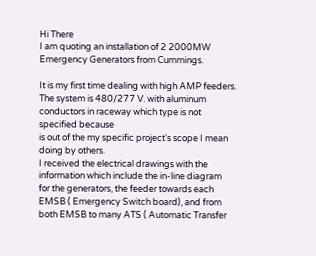Hi There
I am quoting an installation of 2 2000MW Emergency Generators from Cummings.

It is my first time dealing with high AMP feeders.
The system is 480/277 V. with aluminum conductors in raceway which type is not specified because
is out of the my specific project's scope I mean doing by others.
I received the electrical drawings with the information which include the in-line diagram
for the generators, the feeder towards each EMSB ( Emergency Switch board), and from both EMSB to many ATS ( Automatic Transfer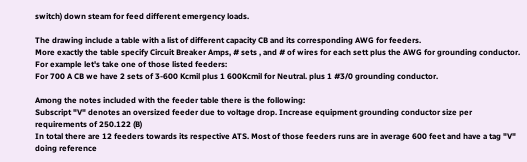switch) down steam for feed different emergency loads.

The drawing include a table with a list of different capacity CB and its corresponding AWG for feeders.
More exactly the table specify Circuit Breaker Amps, # sets , and # of wires for each sett plus the AWG for grounding conductor.
For example let's take one of those listed feeders:
For 700 A CB we have 2 sets of 3-600 Kcmil plus 1 600Kcmil for Neutral. plus 1 #3/0 grounding conductor.

Among the notes included with the feeder table there is the following:
Subscript "V" denotes an oversized feeder due to voltage drop. Increase equipment grounding conductor size per requirements of 250.122 (B)
In total there are 12 feeders towards its respective ATS. Most of those feeders runs are in average 600 feet and have a tag "V" doing reference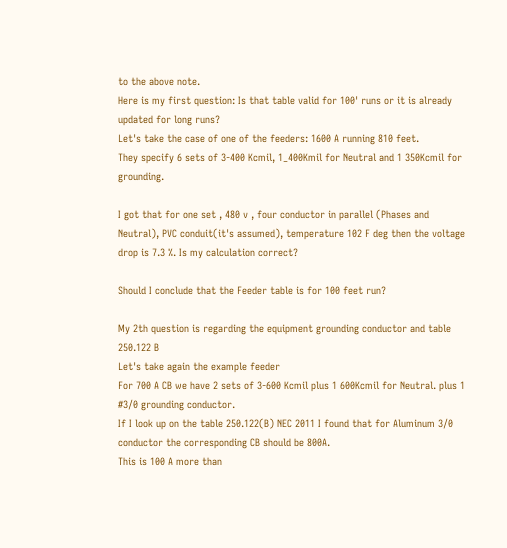to the above note.
Here is my first question: Is that table valid for 100' runs or it is already updated for long runs?
Let's take the case of one of the feeders: 1600 A running 810 feet.
They specify 6 sets of 3-400 Kcmil, 1_400Kmil for Neutral and 1 350Kcmil for grounding.

I got that for one set , 480 v , four conductor in parallel (Phases and Neutral), PVC conduit(it's assumed), temperature 102 F deg then the voltage drop is 7.3 %. Is my calculation correct?

Should I conclude that the Feeder table is for 100 feet run?

My 2th question is regarding the equipment grounding conductor and table 250.122 B
Let's take again the example feeder
For 700 A CB we have 2 sets of 3-600 Kcmil plus 1 600Kcmil for Neutral. plus 1 #3/0 grounding conductor.
If I look up on the table 250.122(B) NEC 2011 I found that for Aluminum 3/0 conductor the corresponding CB should be 800A.
This is 100 A more than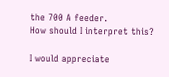the 700 A feeder.
How should I interpret this?

I would appreciate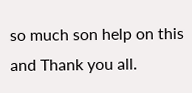so much son help on this and Thank you all.